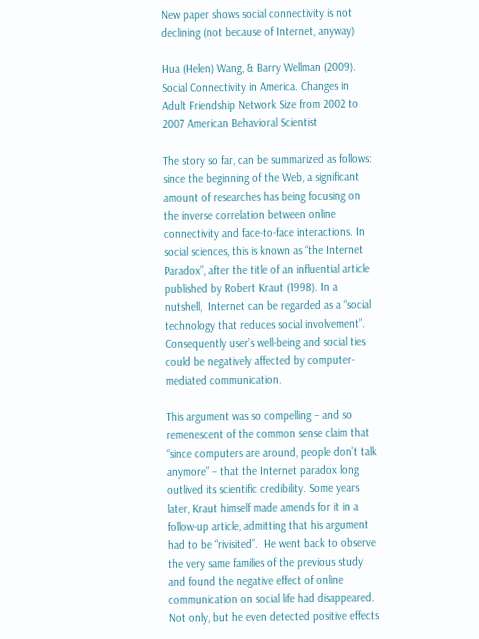New paper shows social connectivity is not declining (not because of Internet, anyway)

Hua (Helen) Wang, & Barry Wellman (2009). Social Connectivity in America. Changes in Adult Friendship Network Size from 2002 to 2007 American Behavioral Scientist

The story so far, can be summarized as follows: since the beginning of the Web, a significant amount of researches has being focusing on the inverse correlation between online connectivity and face-to-face interactions. In social sciences, this is known as “the Internet Paradox”, after the title of an influential article published by Robert Kraut (1998). In a nutshell,  Internet can be regarded as a “social technology that reduces social involvement”. Consequently user’s well-being and social ties could be negatively affected by computer-mediated communication.

This argument was so compelling – and so remenescent of the common sense claim that “since computers are around, people don’t talk anymore” – that the Internet paradox long outlived its scientific credibility. Some years later, Kraut himself made amends for it in a follow-up article, admitting that his argument had to be “rivisited”.  He went back to observe the very same families of the previous study and found the negative effect of online communication on social life had disappeared. Not only, but he even detected positive effects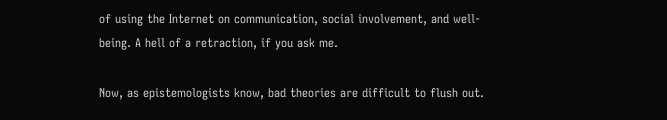of using the Internet on communication, social involvement, and well-being. A hell of a retraction, if you ask me.

Now, as epistemologists know, bad theories are difficult to flush out.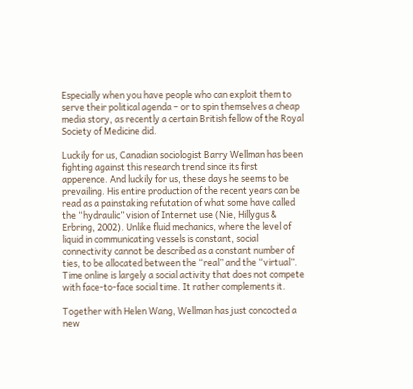Especially when you have people who can exploit them to serve their political agenda – or to spin themselves a cheap media story, as recently a certain British fellow of the Royal Society of Medicine did.

Luckily for us, Canadian sociologist Barry Wellman has been fighting against this research trend since its first apperence. And luckily for us, these days he seems to be prevailing. His entire production of the recent years can be read as a painstaking refutation of what some have called the “hydraulic” vision of Internet use (Nie, Hillygus & Erbring, 2002). Unlike fluid mechanics, where the level of liquid in communicating vessels is constant, social connectivity cannot be described as a constant number of ties, to be allocated between the “real” and the “virtual”. Time online is largely a social activity that does not compete with face-to-face social time. It rather complements it.

Together with Helen Wang, Wellman has just concocted a new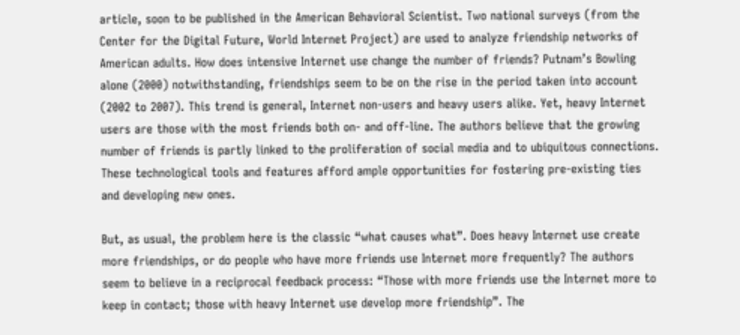article, soon to be published in the American Behavioral Scientist. Two national surveys (from the Center for the Digital Future, World Internet Project) are used to analyze friendship networks of American adults. How does intensive Internet use change the number of friends? Putnam’s Bowling alone (2000) notwithstanding, friendships seem to be on the rise in the period taken into account (2002 to 2007). This trend is general, Internet non-users and heavy users alike. Yet, heavy Internet users are those with the most friends both on- and off-line. The authors believe that the growing number of friends is partly linked to the proliferation of social media and to ubiquitous connections. These technological tools and features afford ample opportunities for fostering pre-existing ties and developing new ones.

But, as usual, the problem here is the classic “what causes what”. Does heavy Internet use create more friendships, or do people who have more friends use Internet more frequently? The authors seem to believe in a reciprocal feedback process: “Those with more friends use the Internet more to keep in contact; those with heavy Internet use develop more friendship”. The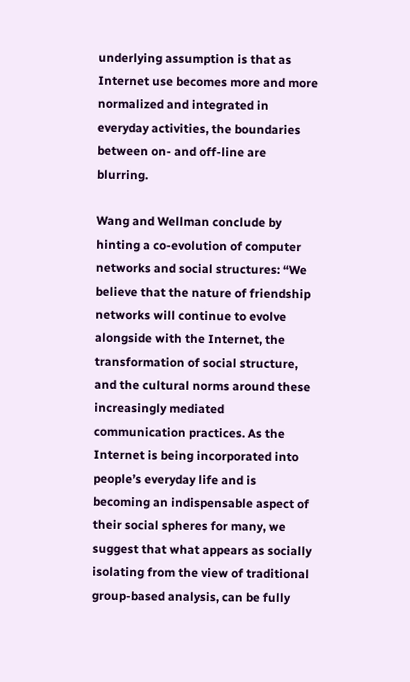underlying assumption is that as Internet use becomes more and more normalized and integrated in everyday activities, the boundaries between on- and off-line are blurring.

Wang and Wellman conclude by hinting a co-evolution of computer networks and social structures: “We believe that the nature of friendship networks will continue to evolve alongside with the Internet, the transformation of social structure, and the cultural norms around these increasingly mediated communication practices. As the Internet is being incorporated into people’s everyday life and is becoming an indispensable aspect of their social spheres for many, we suggest that what appears as socially isolating from the view of traditional group-based analysis, can be fully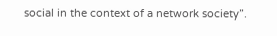social in the context of a network society”.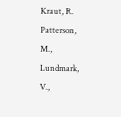Kraut, R. Patterson, M., Lundmark, V.,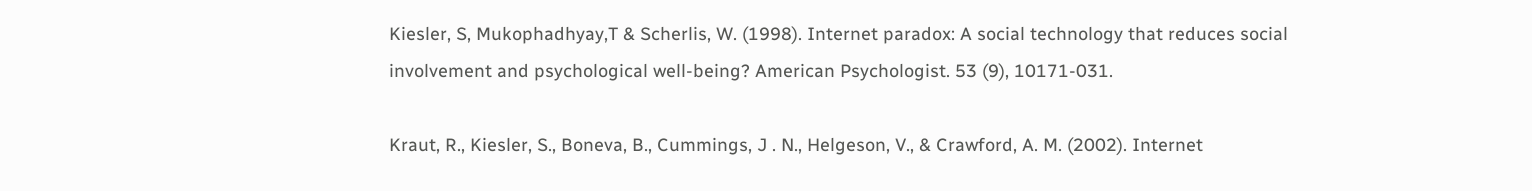Kiesler, S, Mukophadhyay,T & Scherlis, W. (1998). Internet paradox: A social technology that reduces social involvement and psychological well-being? American Psychologist. 53 (9), 10171-031.

Kraut, R., Kiesler, S., Boneva, B., Cummings, J . N., Helgeson, V., & Crawford, A. M. (2002). Internet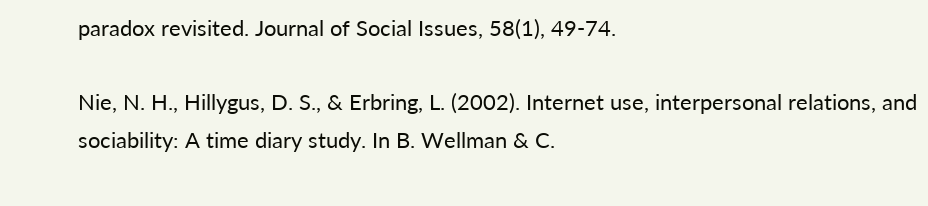paradox revisited. Journal of Social Issues, 58(1), 49-74.

Nie, N. H., Hillygus, D. S., & Erbring, L. (2002). Internet use, interpersonal relations, and sociability: A time diary study. In B. Wellman & C.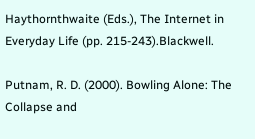Haythornthwaite (Eds.), The Internet in Everyday Life (pp. 215-243).Blackwell.

Putnam, R. D. (2000). Bowling Alone: The Collapse and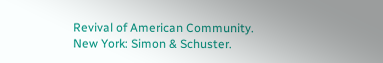Revival of American Community. New York: Simon & Schuster.